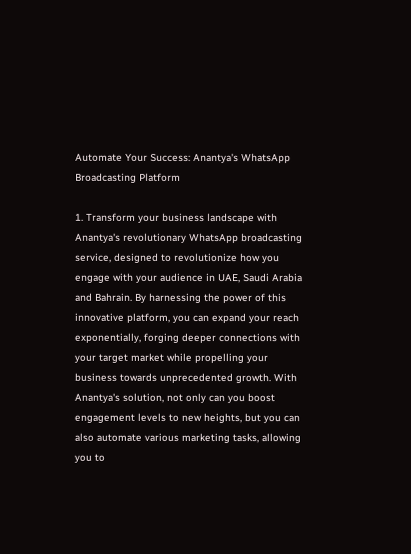Automate Your Success: Anantya's WhatsApp Broadcasting Platform

1. Transform your business landscape with Anantya's revolutionary WhatsApp broadcasting service, designed to revolutionize how you engage with your audience in UAE, Saudi Arabia and Bahrain. By harnessing the power of this innovative platform, you can expand your reach exponentially, forging deeper connections with your target market while propelling your business towards unprecedented growth. With Anantya's solution, not only can you boost engagement levels to new heights, but you can also automate various marketing tasks, allowing you to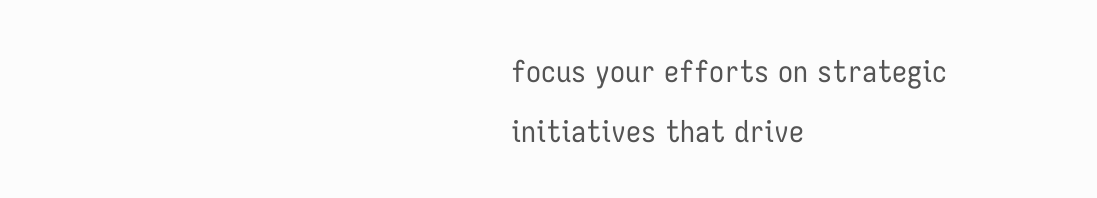focus your efforts on strategic initiatives that drive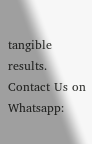tangible results.
Contact Us on Whatsapp: